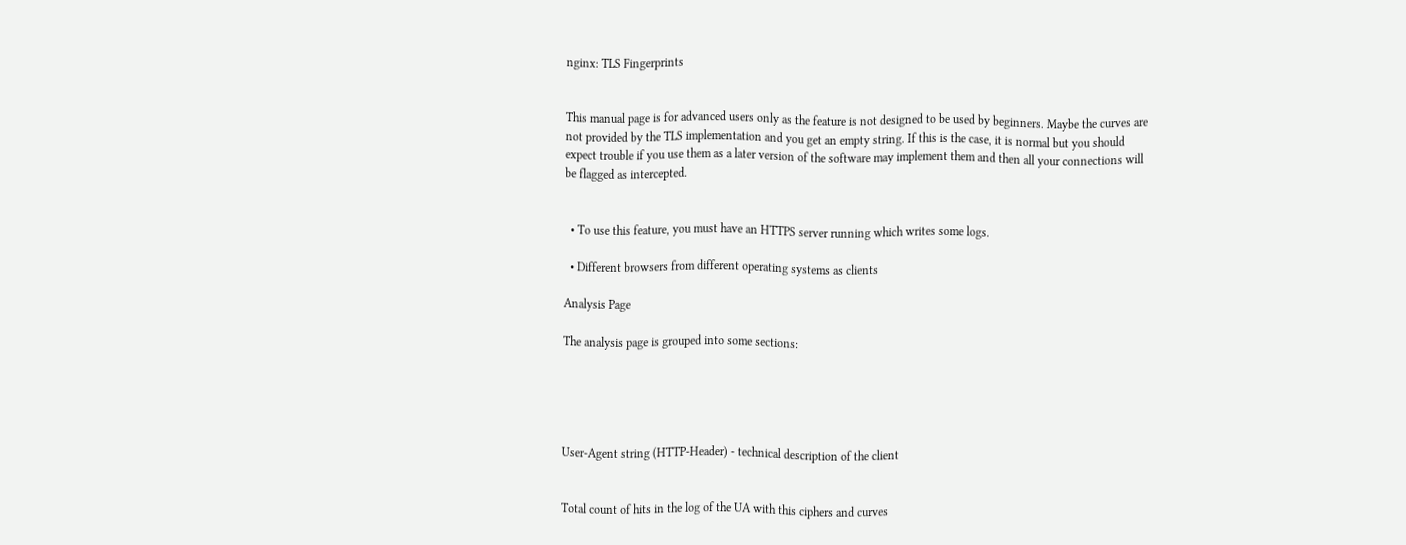nginx: TLS Fingerprints


This manual page is for advanced users only as the feature is not designed to be used by beginners. Maybe the curves are not provided by the TLS implementation and you get an empty string. If this is the case, it is normal but you should expect trouble if you use them as a later version of the software may implement them and then all your connections will be flagged as intercepted.


  • To use this feature, you must have an HTTPS server running which writes some logs.

  • Different browsers from different operating systems as clients

Analysis Page

The analysis page is grouped into some sections:





User-Agent string (HTTP-Header) - technical description of the client


Total count of hits in the log of the UA with this ciphers and curves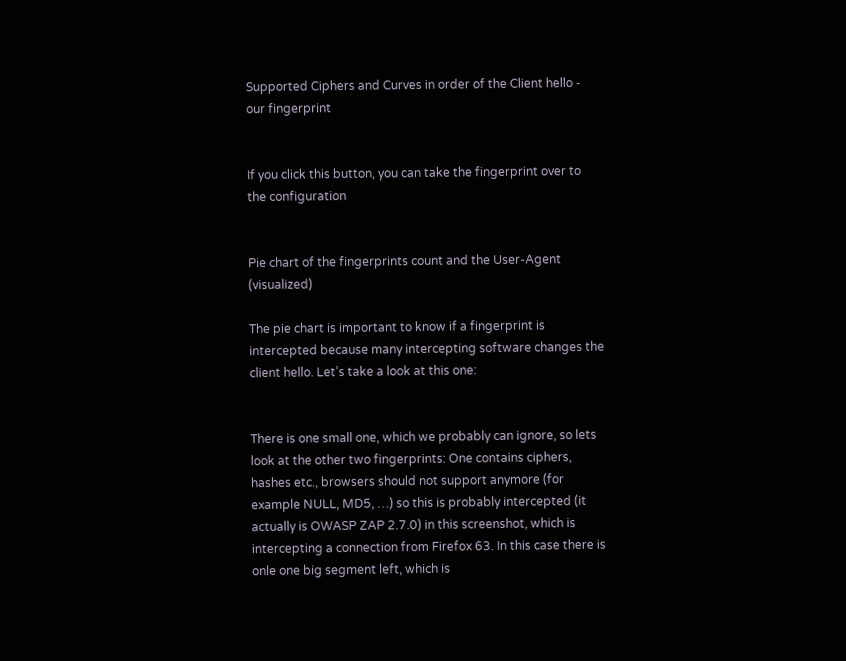Supported Ciphers and Curves in order of the Client hello - our fingerprint


If you click this button, you can take the fingerprint over to the configuration


Pie chart of the fingerprints count and the User-Agent (visualized)

The pie chart is important to know if a fingerprint is intercepted because many intercepting software changes the client hello. Let’s take a look at this one:


There is one small one, which we probably can ignore, so lets look at the other two fingerprints: One contains ciphers, hashes etc., browsers should not support anymore (for example NULL, MD5, …) so this is probably intercepted (it actually is OWASP ZAP 2.7.0) in this screenshot, which is intercepting a connection from Firefox 63. In this case there is onle one big segment left, which is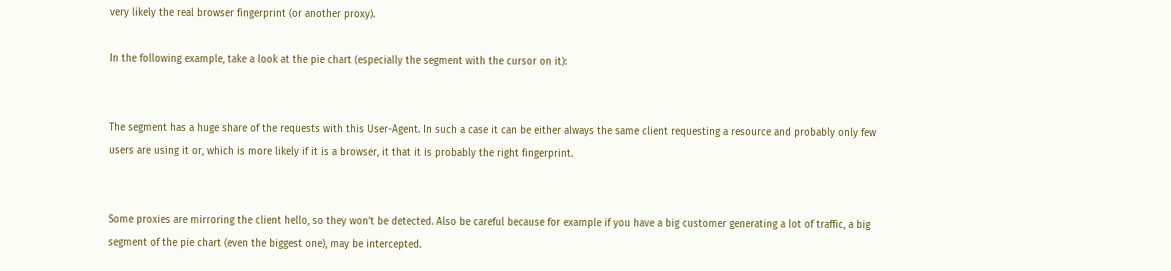very likely the real browser fingerprint (or another proxy).

In the following example, take a look at the pie chart (especially the segment with the cursor on it):


The segment has a huge share of the requests with this User-Agent. In such a case it can be either always the same client requesting a resource and probably only few users are using it or, which is more likely if it is a browser, it that it is probably the right fingerprint.


Some proxies are mirroring the client hello, so they won’t be detected. Also be careful because for example if you have a big customer generating a lot of traffic, a big segment of the pie chart (even the biggest one), may be intercepted.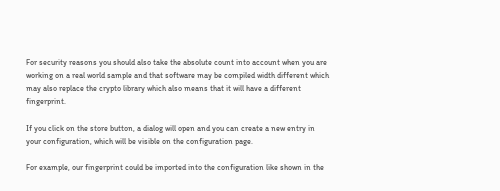For security reasons you should also take the absolute count into account when you are working on a real world sample and that software may be compiled width different which may also replace the crypto library which also means that it will have a different fingerprint.

If you click on the store button, a dialog will open and you can create a new entry in your configuration, which will be visible on the configuration page.

For example, our fingerprint could be imported into the configuration like shown in the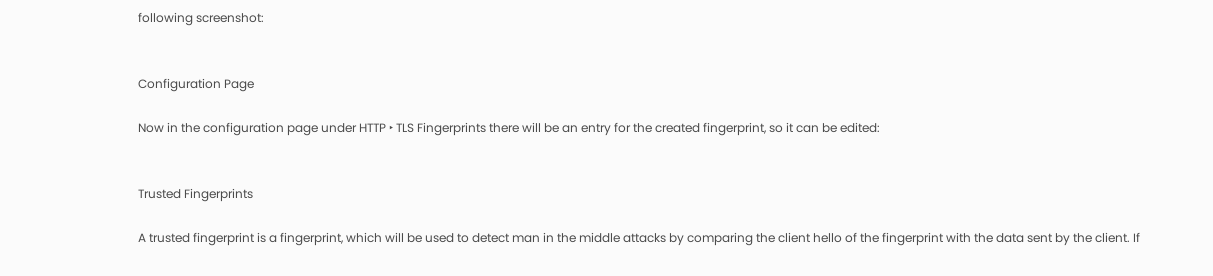following screenshot:


Configuration Page

Now in the configuration page under HTTP ‣ TLS Fingerprints there will be an entry for the created fingerprint, so it can be edited:


Trusted Fingerprints

A trusted fingerprint is a fingerprint, which will be used to detect man in the middle attacks by comparing the client hello of the fingerprint with the data sent by the client. If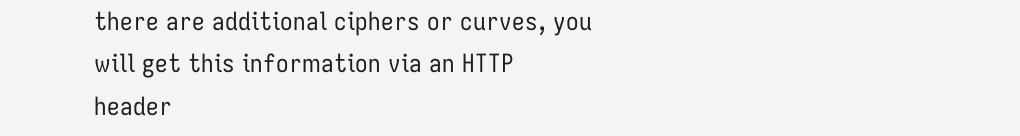there are additional ciphers or curves, you will get this information via an HTTP header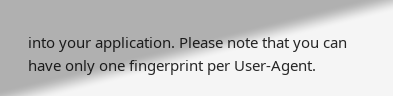into your application. Please note that you can have only one fingerprint per User-Agent.